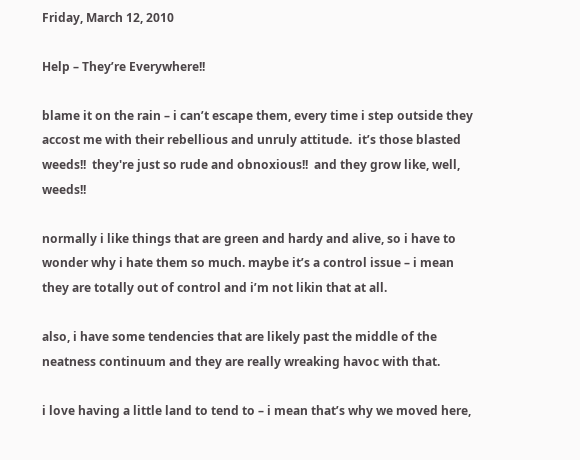Friday, March 12, 2010

Help – They’re Everywhere!!

blame it on the rain – i can’t escape them, every time i step outside they accost me with their rebellious and unruly attitude.  it’s those blasted weeds!!  they're just so rude and obnoxious!!  and they grow like, well, weeds!!

normally i like things that are green and hardy and alive, so i have to wonder why i hate them so much. maybe it’s a control issue – i mean they are totally out of control and i’m not likin that at all.

also, i have some tendencies that are likely past the middle of the neatness continuum and they are really wreaking havoc with that.

i love having a little land to tend to – i mean that’s why we moved here,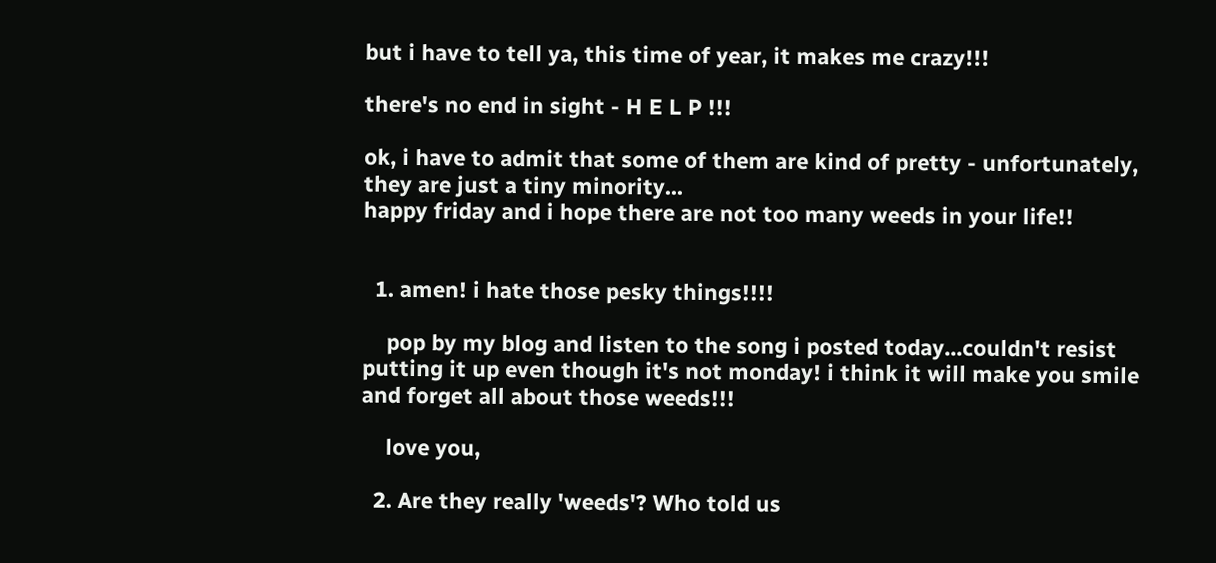but i have to tell ya, this time of year, it makes me crazy!!!

there's no end in sight - H E L P !!!

ok, i have to admit that some of them are kind of pretty - unfortunately, they are just a tiny minority...
happy friday and i hope there are not too many weeds in your life!!


  1. amen! i hate those pesky things!!!!

    pop by my blog and listen to the song i posted today...couldn't resist putting it up even though it's not monday! i think it will make you smile and forget all about those weeds!!!

    love you,

  2. Are they really 'weeds'? Who told us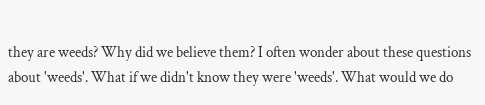they are weeds? Why did we believe them? I often wonder about these questions about 'weeds'. What if we didn't know they were 'weeds'. What would we do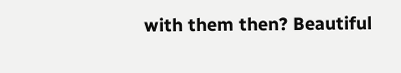with them then? Beautiful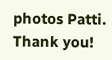photos Patti. Thank you!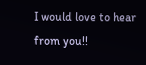I would love to hear from you!!